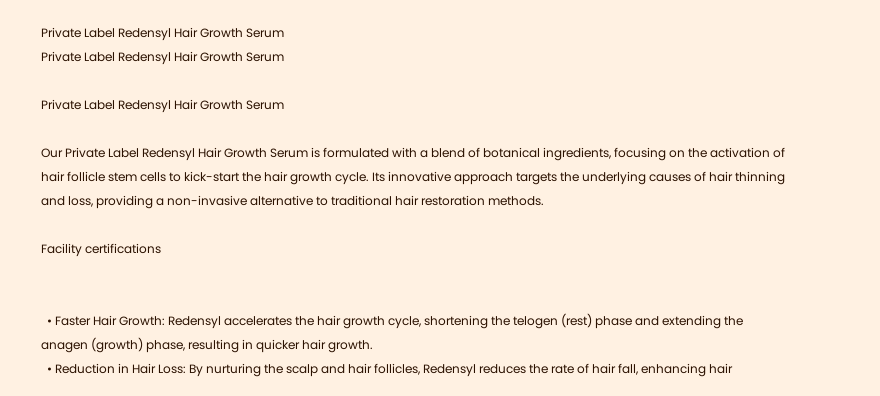Private Label Redensyl Hair Growth Serum
Private Label Redensyl Hair Growth Serum

Private Label Redensyl Hair Growth Serum

Our Private Label Redensyl Hair Growth Serum is formulated with a blend of botanical ingredients, focusing on the activation of hair follicle stem cells to kick-start the hair growth cycle. Its innovative approach targets the underlying causes of hair thinning and loss, providing a non-invasive alternative to traditional hair restoration methods.

Facility certifications


  • Faster Hair Growth: Redensyl accelerates the hair growth cycle, shortening the telogen (rest) phase and extending the anagen (growth) phase, resulting in quicker hair growth.
  • Reduction in Hair Loss: By nurturing the scalp and hair follicles, Redensyl reduces the rate of hair fall, enhancing hair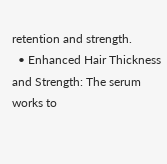retention and strength.
  • Enhanced Hair Thickness and Strength: The serum works to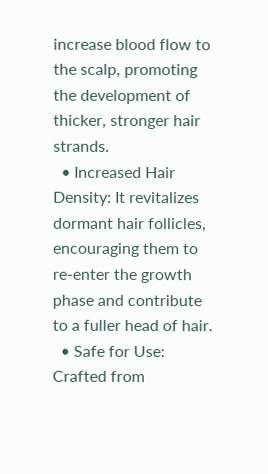increase blood flow to the scalp, promoting the development of thicker, stronger hair strands.
  • Increased Hair Density: It revitalizes dormant hair follicles, encouraging them to re-enter the growth phase and contribute to a fuller head of hair.
  • Safe for Use: Crafted from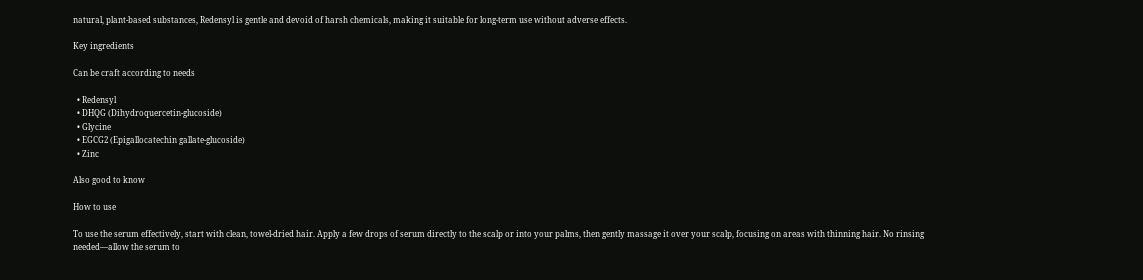natural, plant-based substances, Redensyl is gentle and devoid of harsh chemicals, making it suitable for long-term use without adverse effects.

Key ingredients

Can be craft according to needs

  • Redensyl
  • DHQG (Dihydroquercetin-glucoside)
  • Glycine
  • EGCG2 (Epigallocatechin gallate-glucoside)
  • Zinc

Also good to know

How to use

To use the serum effectively, start with clean, towel-dried hair. Apply a few drops of serum directly to the scalp or into your palms, then gently massage it over your scalp, focusing on areas with thinning hair. No rinsing needed—allow the serum to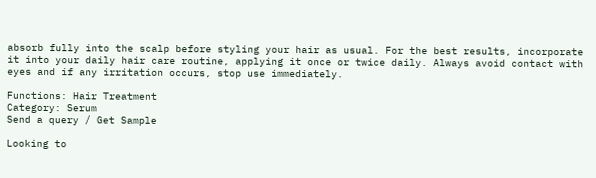absorb fully into the scalp before styling your hair as usual. For the best results, incorporate it into your daily hair care routine, applying it once or twice daily. Always avoid contact with eyes and if any irritation occurs, stop use immediately.

Functions: Hair Treatment
Category: Serum
Send a query / Get Sample

Looking to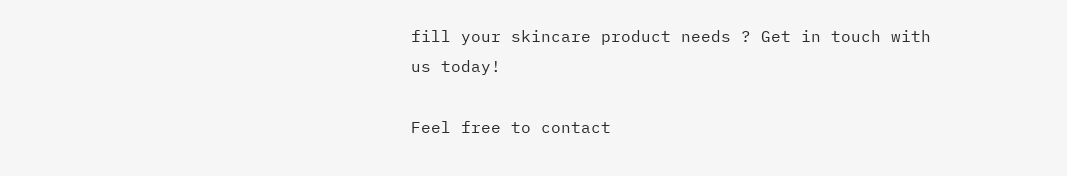fill your skincare product needs ? Get in touch with us today!

Feel free to contact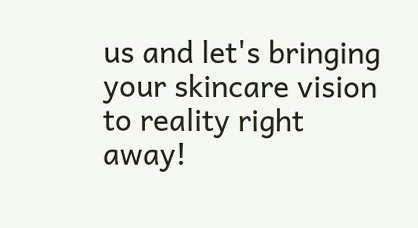us and let's bringing your skincare vision to reality right away!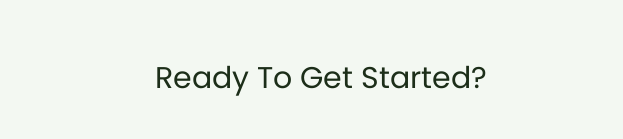Ready To Get Started?